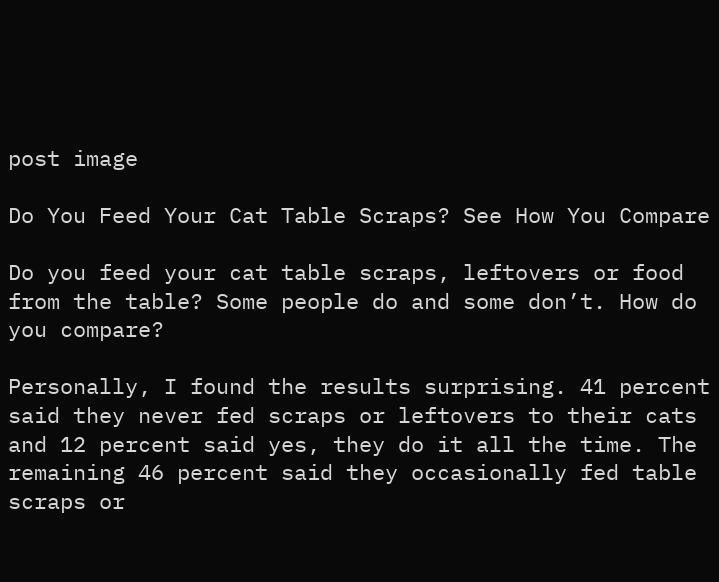post image

Do You Feed Your Cat Table Scraps? See How You Compare

Do you feed your cat table scraps, leftovers or food from the table? Some people do and some don’t. How do you compare?

Personally, I found the results surprising. 41 percent said they never fed scraps or leftovers to their cats and 12 percent said yes, they do it all the time. The remaining 46 percent said they occasionally fed table scraps or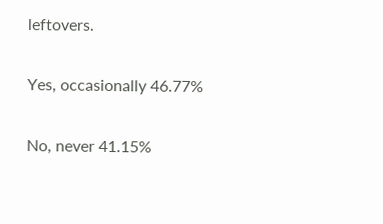leftovers.

Yes, occasionally 46.77%

No, never 41.15%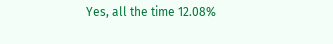Yes, all the time 12.08%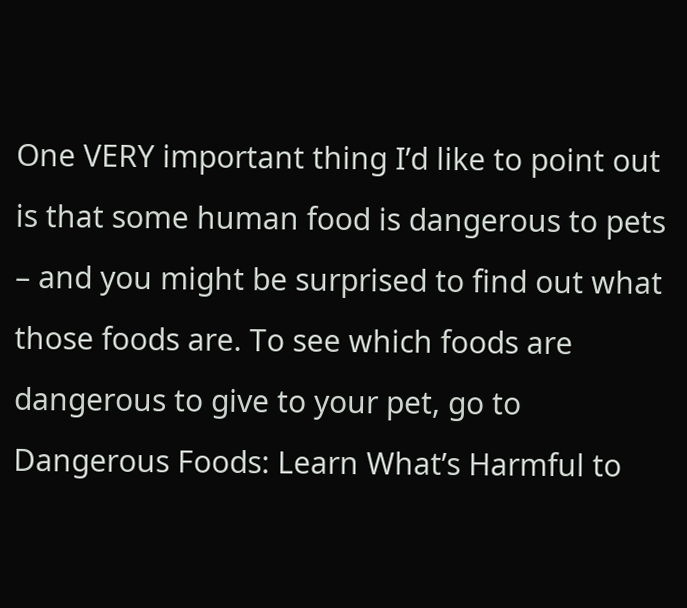One VERY important thing I’d like to point out is that some human food is dangerous to pets – and you might be surprised to find out what those foods are. To see which foods are dangerous to give to your pet, go to Dangerous Foods: Learn What’s Harmful to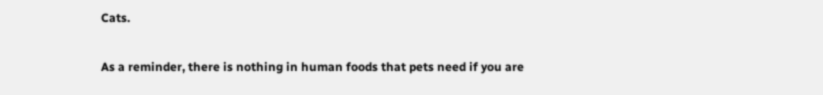Cats.

As a reminder, there is nothing in human foods that pets need if you are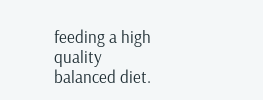feeding a high quality balanced diet.